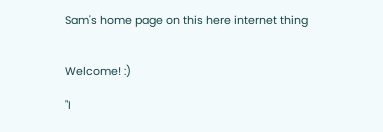Sam's home page on this here internet thing


Welcome! :)

"I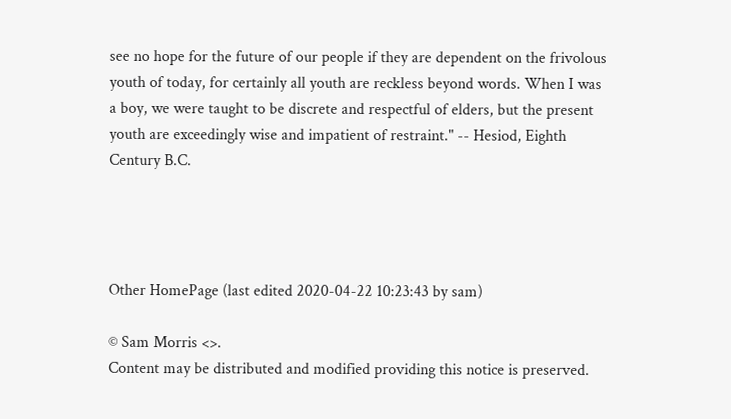see no hope for the future of our people if they are dependent on the frivolous youth of today, for certainly all youth are reckless beyond words. When I was a boy, we were taught to be discrete and respectful of elders, but the present youth are exceedingly wise and impatient of restraint." -- Hesiod, Eighth Century B.C.




Other HomePage (last edited 2020-04-22 10:23:43 by sam)

© Sam Morris <>.
Content may be distributed and modified providing this notice is preserved.